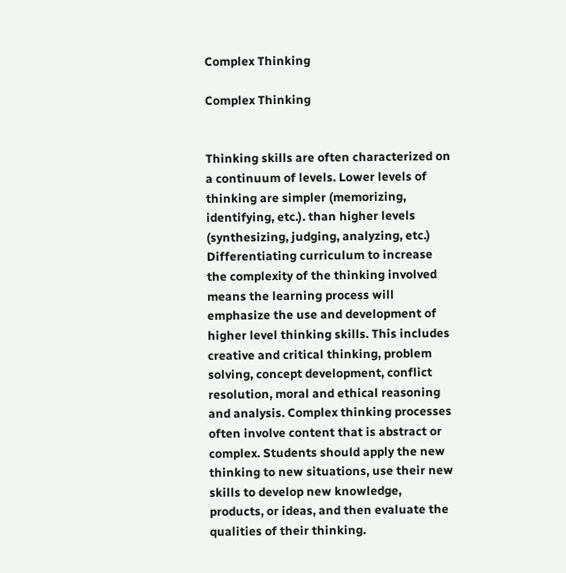Complex Thinking

Complex Thinking


Thinking skills are often characterized on a continuum of levels. Lower levels of thinking are simpler (memorizing, identifying, etc.). than higher levels (synthesizing, judging, analyzing, etc.) Differentiating curriculum to increase the complexity of the thinking involved means the learning process will emphasize the use and development of higher level thinking skills. This includes creative and critical thinking, problem solving, concept development, conflict resolution, moral and ethical reasoning and analysis. Complex thinking processes often involve content that is abstract or complex. Students should apply the new thinking to new situations, use their new skills to develop new knowledge, products, or ideas, and then evaluate the qualities of their thinking.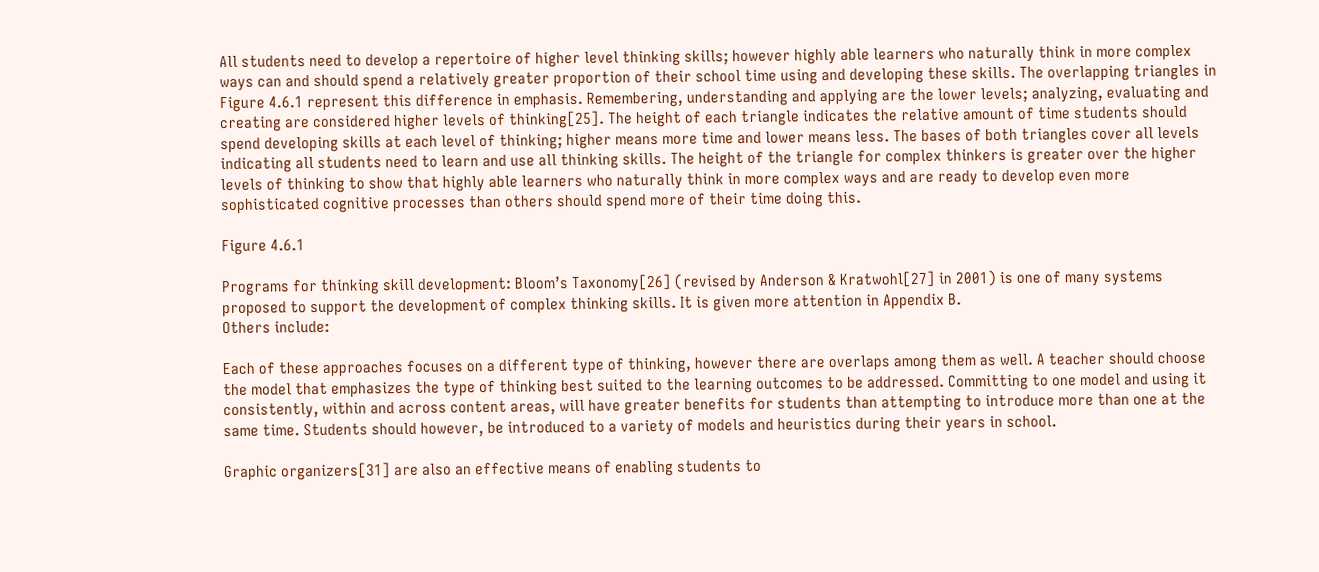All students need to develop a repertoire of higher level thinking skills; however highly able learners who naturally think in more complex ways can and should spend a relatively greater proportion of their school time using and developing these skills. The overlapping triangles in Figure 4.6.1 represent this difference in emphasis. Remembering, understanding and applying are the lower levels; analyzing, evaluating and creating are considered higher levels of thinking[25]. The height of each triangle indicates the relative amount of time students should spend developing skills at each level of thinking; higher means more time and lower means less. The bases of both triangles cover all levels indicating all students need to learn and use all thinking skills. The height of the triangle for complex thinkers is greater over the higher levels of thinking to show that highly able learners who naturally think in more complex ways and are ready to develop even more sophisticated cognitive processes than others should spend more of their time doing this.

Figure 4.6.1

Programs for thinking skill development: Bloom’s Taxonomy[26] (revised by Anderson & Kratwohl[27] in 2001) is one of many systems proposed to support the development of complex thinking skills. It is given more attention in Appendix B.
Others include:

Each of these approaches focuses on a different type of thinking, however there are overlaps among them as well. A teacher should choose the model that emphasizes the type of thinking best suited to the learning outcomes to be addressed. Committing to one model and using it consistently, within and across content areas, will have greater benefits for students than attempting to introduce more than one at the same time. Students should however, be introduced to a variety of models and heuristics during their years in school.

Graphic organizers[31] are also an effective means of enabling students to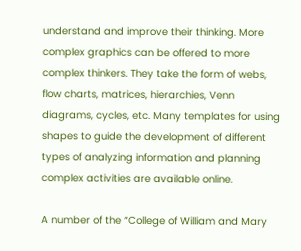understand and improve their thinking. More complex graphics can be offered to more complex thinkers. They take the form of webs, flow charts, matrices, hierarchies, Venn diagrams, cycles, etc. Many templates for using shapes to guide the development of different types of analyzing information and planning complex activities are available online.

A number of the “College of William and Mary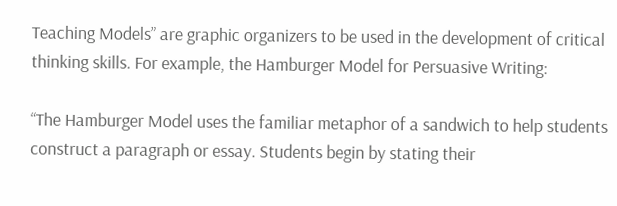Teaching Models” are graphic organizers to be used in the development of critical thinking skills. For example, the Hamburger Model for Persuasive Writing:

“The Hamburger Model uses the familiar metaphor of a sandwich to help students construct a paragraph or essay. Students begin by stating their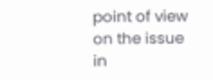point of view on the issue in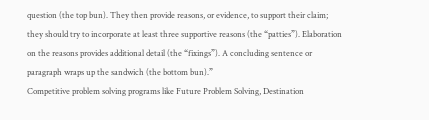question (the top bun). They then provide reasons, or evidence, to support their claim; they should try to incorporate at least three supportive reasons (the “patties”). Elaboration on the reasons provides additional detail (the “fixings”). A concluding sentence or paragraph wraps up the sandwich (the bottom bun).”
Competitive problem solving programs like Future Problem Solving, Destination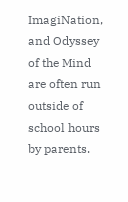ImagiNation, and Odyssey of the Mind are often run outside of school hours by parents.